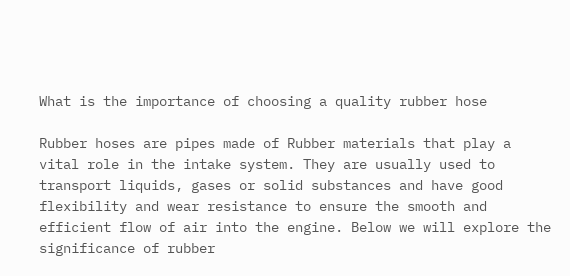What is the importance of choosing a quality rubber hose

Rubber hoses are pipes made of Rubber materials that play a vital role in the intake system. They are usually used to transport liquids, gases or solid substances and have good flexibility and wear resistance to ensure the smooth and efficient flow of air into the engine. Below we will explore the significance of rubber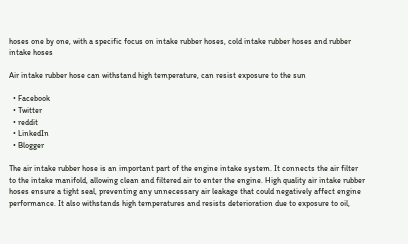hoses one by one, with a specific focus on intake rubber hoses, cold intake rubber hoses and rubber intake hoses

Air intake rubber hose can withstand high temperature, can resist exposure to the sun

  • Facebook
  • Twitter
  • reddit
  • LinkedIn
  • Blogger

The air intake rubber hose is an important part of the engine intake system. It connects the air filter to the intake manifold, allowing clean and filtered air to enter the engine. High quality air intake rubber hoses ensure a tight seal, preventing any unnecessary air leakage that could negatively affect engine performance. It also withstands high temperatures and resists deterioration due to exposure to oil,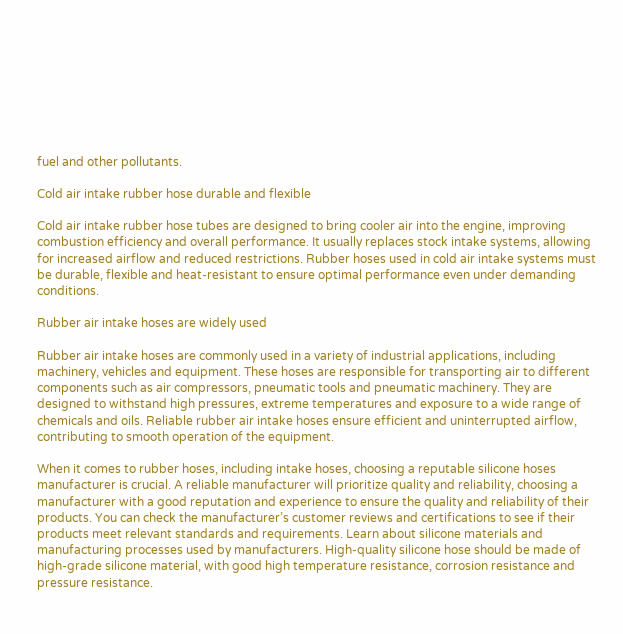fuel and other pollutants.

Cold air intake rubber hose durable and flexible

Cold air intake rubber hose tubes are designed to bring cooler air into the engine, improving combustion efficiency and overall performance. It usually replaces stock intake systems, allowing for increased airflow and reduced restrictions. Rubber hoses used in cold air intake systems must be durable, flexible and heat-resistant to ensure optimal performance even under demanding conditions.

Rubber air intake hoses are widely used

Rubber air intake hoses are commonly used in a variety of industrial applications, including machinery, vehicles and equipment. These hoses are responsible for transporting air to different components such as air compressors, pneumatic tools and pneumatic machinery. They are designed to withstand high pressures, extreme temperatures and exposure to a wide range of chemicals and oils. Reliable rubber air intake hoses ensure efficient and uninterrupted airflow, contributing to smooth operation of the equipment.

When it comes to rubber hoses, including intake hoses, choosing a reputable silicone hoses manufacturer is crucial. A reliable manufacturer will prioritize quality and reliability, choosing a manufacturer with a good reputation and experience to ensure the quality and reliability of their products. You can check the manufacturer’s customer reviews and certifications to see if their products meet relevant standards and requirements. Learn about silicone materials and manufacturing processes used by manufacturers. High-quality silicone hose should be made of high-grade silicone material, with good high temperature resistance, corrosion resistance and pressure resistance.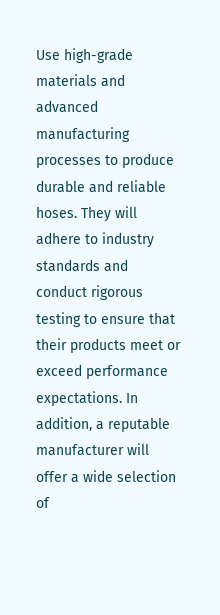Use high-grade materials and advanced manufacturing processes to produce durable and reliable hoses. They will adhere to industry standards and conduct rigorous testing to ensure that their products meet or exceed performance expectations. In addition, a reputable manufacturer will offer a wide selection of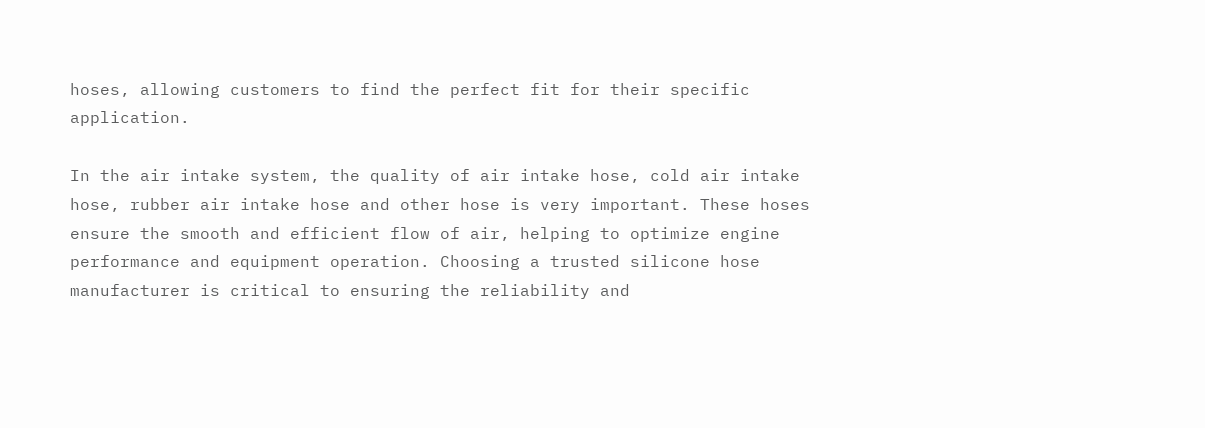hoses, allowing customers to find the perfect fit for their specific application.

In the air intake system, the quality of air intake hose, cold air intake hose, rubber air intake hose and other hose is very important. These hoses ensure the smooth and efficient flow of air, helping to optimize engine performance and equipment operation. Choosing a trusted silicone hose manufacturer is critical to ensuring the reliability and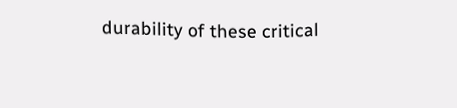durability of these critical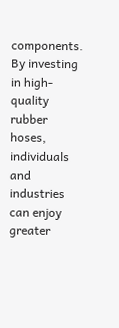components. By investing in high-quality rubber hoses, individuals and industries can enjoy greater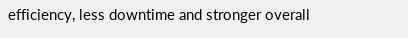efficiency, less downtime and stronger overall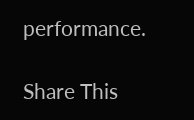performance.

Share This